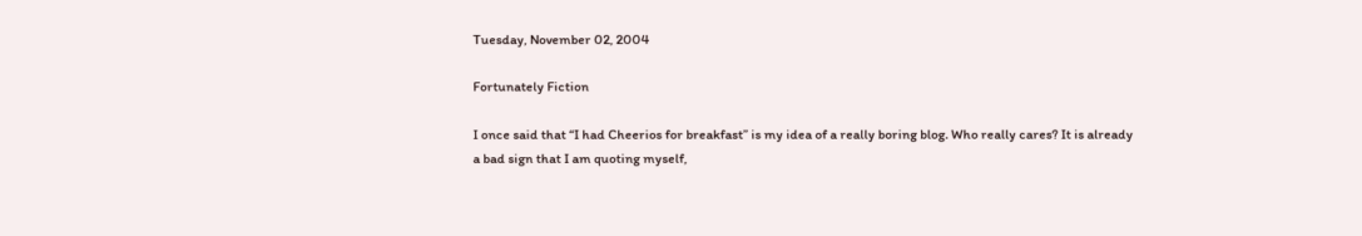Tuesday, November 02, 2004

Fortunately Fiction

I once said that “I had Cheerios for breakfast” is my idea of a really boring blog. Who really cares? It is already a bad sign that I am quoting myself,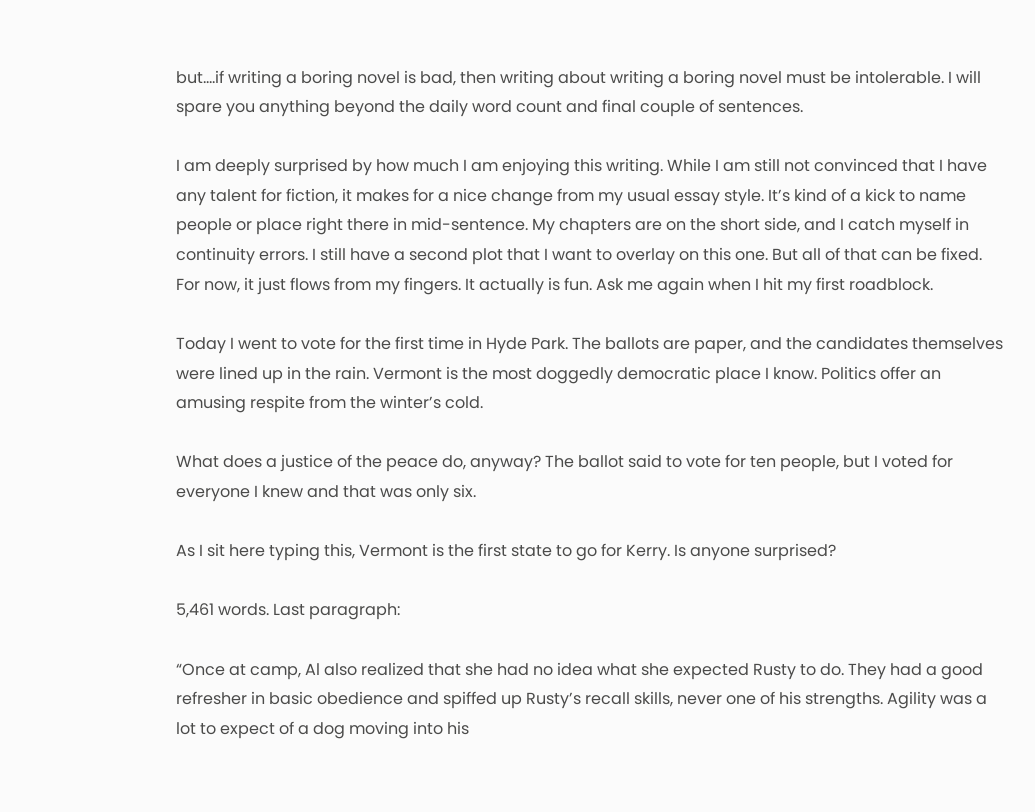but….if writing a boring novel is bad, then writing about writing a boring novel must be intolerable. I will spare you anything beyond the daily word count and final couple of sentences.

I am deeply surprised by how much I am enjoying this writing. While I am still not convinced that I have any talent for fiction, it makes for a nice change from my usual essay style. It’s kind of a kick to name people or place right there in mid-sentence. My chapters are on the short side, and I catch myself in continuity errors. I still have a second plot that I want to overlay on this one. But all of that can be fixed. For now, it just flows from my fingers. It actually is fun. Ask me again when I hit my first roadblock.

Today I went to vote for the first time in Hyde Park. The ballots are paper, and the candidates themselves were lined up in the rain. Vermont is the most doggedly democratic place I know. Politics offer an amusing respite from the winter’s cold.

What does a justice of the peace do, anyway? The ballot said to vote for ten people, but I voted for everyone I knew and that was only six.

As I sit here typing this, Vermont is the first state to go for Kerry. Is anyone surprised?

5,461 words. Last paragraph:

“Once at camp, Al also realized that she had no idea what she expected Rusty to do. They had a good refresher in basic obedience and spiffed up Rusty’s recall skills, never one of his strengths. Agility was a lot to expect of a dog moving into his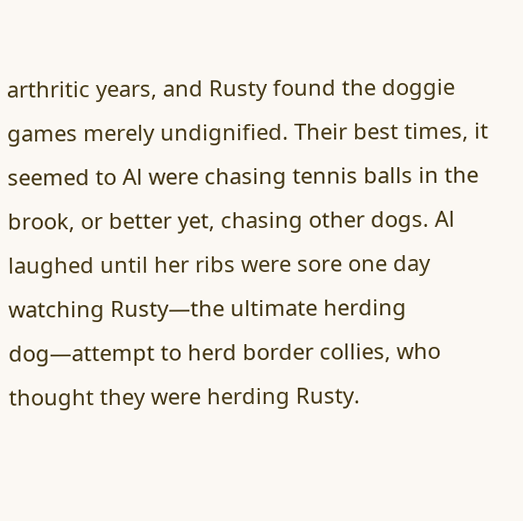arthritic years, and Rusty found the doggie games merely undignified. Their best times, it seemed to Al were chasing tennis balls in the brook, or better yet, chasing other dogs. Al laughed until her ribs were sore one day watching Rusty—the ultimate herding dog—attempt to herd border collies, who thought they were herding Rusty.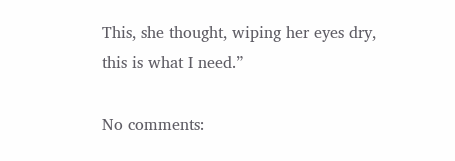This, she thought, wiping her eyes dry, this is what I need.”

No comments: